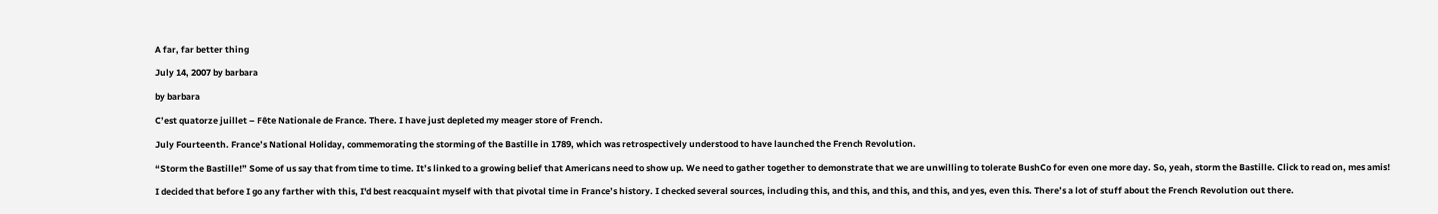A far, far better thing

July 14, 2007 by barbara

by barbara

C’est quatorze juillet – Fête Nationale de France. There. I have just depleted my meager store of French.

July Fourteenth. France’s National Holiday, commemorating the storming of the Bastille in 1789, which was retrospectively understood to have launched the French Revolution.

“Storm the Bastille!” Some of us say that from time to time. It’s linked to a growing belief that Americans need to show up. We need to gather together to demonstrate that we are unwilling to tolerate BushCo for even one more day. So, yeah, storm the Bastille. Click to read on, mes amis!

I decided that before I go any farther with this, I'd best reacquaint myself with that pivotal time in France’s history. I checked several sources, including this, and this, and this, and this, and yes, even this. There’s a lot of stuff about the French Revolution out there.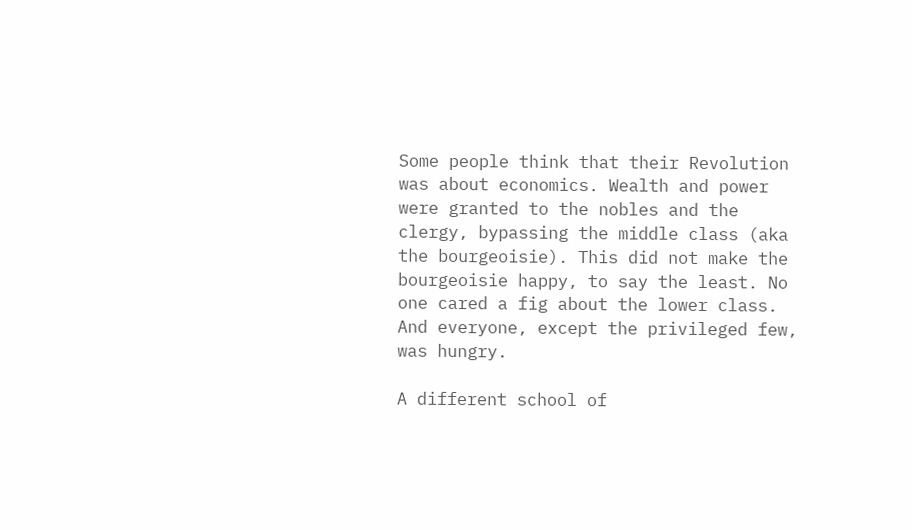Some people think that their Revolution was about economics. Wealth and power were granted to the nobles and the clergy, bypassing the middle class (aka the bourgeoisie). This did not make the bourgeoisie happy, to say the least. No one cared a fig about the lower class. And everyone, except the privileged few, was hungry.

A different school of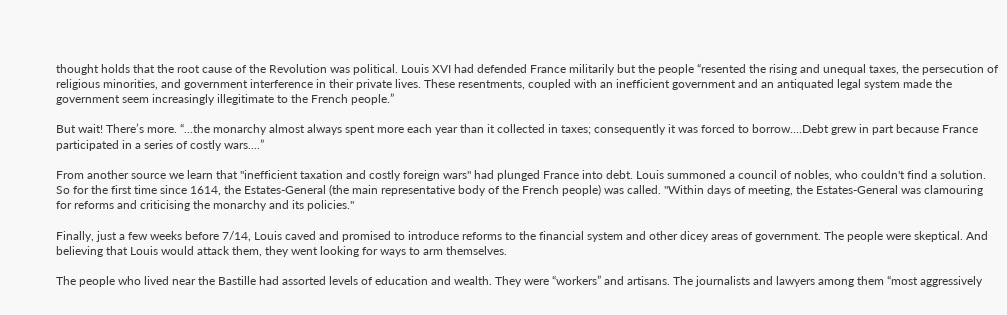thought holds that the root cause of the Revolution was political. Louis XVI had defended France militarily but the people “resented the rising and unequal taxes, the persecution of religious minorities, and government interference in their private lives. These resentments, coupled with an inefficient government and an antiquated legal system made the government seem increasingly illegitimate to the French people.”

But wait! There’s more. “...the monarchy almost always spent more each year than it collected in taxes; consequently it was forced to borrow....Debt grew in part because France participated in a series of costly wars....”

From another source we learn that "inefficient taxation and costly foreign wars" had plunged France into debt. Louis summoned a council of nobles, who couldn't find a solution. So for the first time since 1614, the Estates-General (the main representative body of the French people) was called. "Within days of meeting, the Estates-General was clamouring for reforms and criticising the monarchy and its policies."

Finally, just a few weeks before 7/14, Louis caved and promised to introduce reforms to the financial system and other dicey areas of government. The people were skeptical. And believing that Louis would attack them, they went looking for ways to arm themselves.

The people who lived near the Bastille had assorted levels of education and wealth. They were “workers” and artisans. The journalists and lawyers among them “most aggressively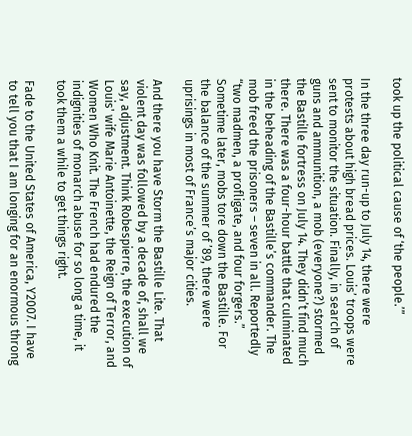took up the political cause of ‘the people.’”

In the three day run-up to July 14, there were protests about high bread prices. Louis’ troops were sent to monitor the situation. Finally, in search of guns and ammunition, a mob (everyone?) stormed the Bastille fortress on July 14. They didn’t find much there. There was a four-hour battle that culminated in the beheading of the Bastille’s commander. The mob freed the prisoners – seven in all. Reportedly “two madmen, a profligate, and four forgers.” Sometime later, mobs tore down the Bastille. For the balance of the summer of ’89, there were uprisings in most of France’s major cities.

And there you have Storm the Bastille Lite. That violent day was followed by a decade of, shall we say, adjustment. Think Robespierre, the execution of Louis' wife Marie Antoinette, the Reign of Terror, and Women Who Knit. The French had endured the indignities of monarch abuse for so long a time, it took them a while to get things right.

Fade to the United States of America, Y2007. I have to tell you that I am longing for an enormous throng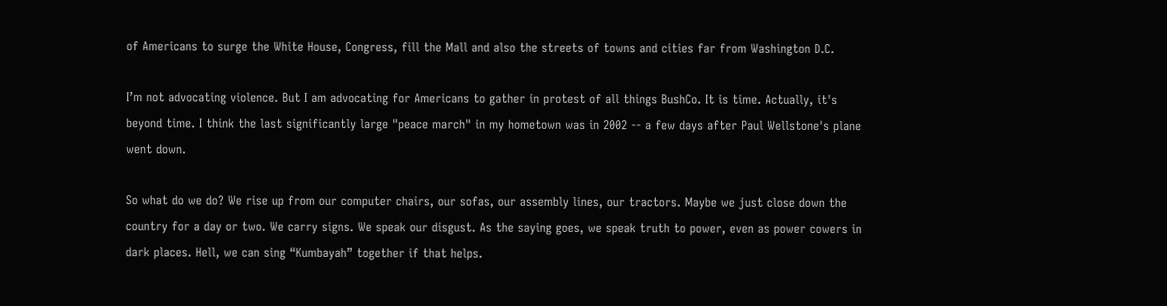of Americans to surge the White House, Congress, fill the Mall and also the streets of towns and cities far from Washington D.C.

I’m not advocating violence. But I am advocating for Americans to gather in protest of all things BushCo. It is time. Actually, it's beyond time. I think the last significantly large "peace march" in my hometown was in 2002 -- a few days after Paul Wellstone's plane went down.

So what do we do? We rise up from our computer chairs, our sofas, our assembly lines, our tractors. Maybe we just close down the country for a day or two. We carry signs. We speak our disgust. As the saying goes, we speak truth to power, even as power cowers in dark places. Hell, we can sing “Kumbayah” together if that helps.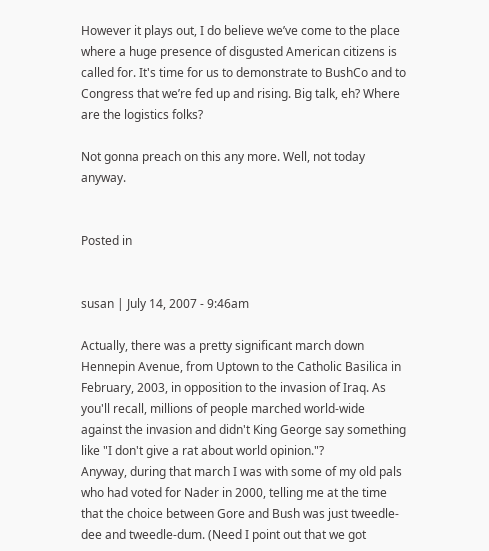However it plays out, I do believe we’ve come to the place where a huge presence of disgusted American citizens is called for. It's time for us to demonstrate to BushCo and to Congress that we’re fed up and rising. Big talk, eh? Where are the logistics folks?

Not gonna preach on this any more. Well, not today anyway.


Posted in


susan | July 14, 2007 - 9:46am

Actually, there was a pretty significant march down Hennepin Avenue, from Uptown to the Catholic Basilica in February, 2003, in opposition to the invasion of Iraq. As you'll recall, millions of people marched world-wide against the invasion and didn't King George say something like "I don't give a rat about world opinion."?
Anyway, during that march I was with some of my old pals who had voted for Nader in 2000, telling me at the time that the choice between Gore and Bush was just tweedle-dee and tweedle-dum. (Need I point out that we got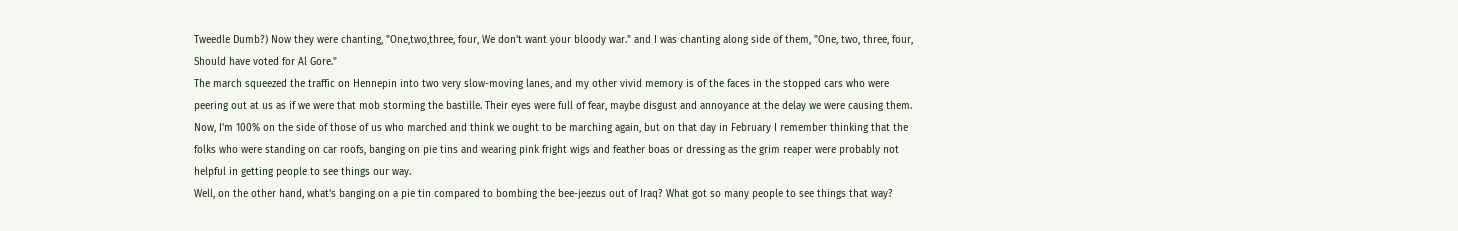Tweedle Dumb?) Now they were chanting, "One,two,three, four, We don't want your bloody war." and I was chanting along side of them, "One, two, three, four, Should have voted for Al Gore."
The march squeezed the traffic on Hennepin into two very slow-moving lanes, and my other vivid memory is of the faces in the stopped cars who were peering out at us as if we were that mob storming the bastille. Their eyes were full of fear, maybe disgust and annoyance at the delay we were causing them.
Now, I'm 100% on the side of those of us who marched and think we ought to be marching again, but on that day in February I remember thinking that the folks who were standing on car roofs, banging on pie tins and wearing pink fright wigs and feather boas or dressing as the grim reaper were probably not helpful in getting people to see things our way.
Well, on the other hand, what's banging on a pie tin compared to bombing the bee-jeezus out of Iraq? What got so many people to see things that way?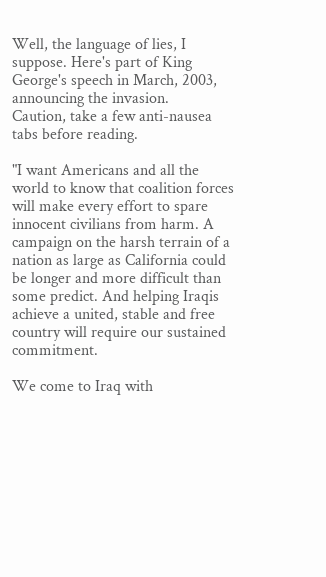Well, the language of lies, I suppose. Here's part of King George's speech in March, 2003, announcing the invasion.
Caution, take a few anti-nausea tabs before reading.

"I want Americans and all the world to know that coalition forces will make every effort to spare innocent civilians from harm. A campaign on the harsh terrain of a nation as large as California could be longer and more difficult than some predict. And helping Iraqis achieve a united, stable and free country will require our sustained commitment.

We come to Iraq with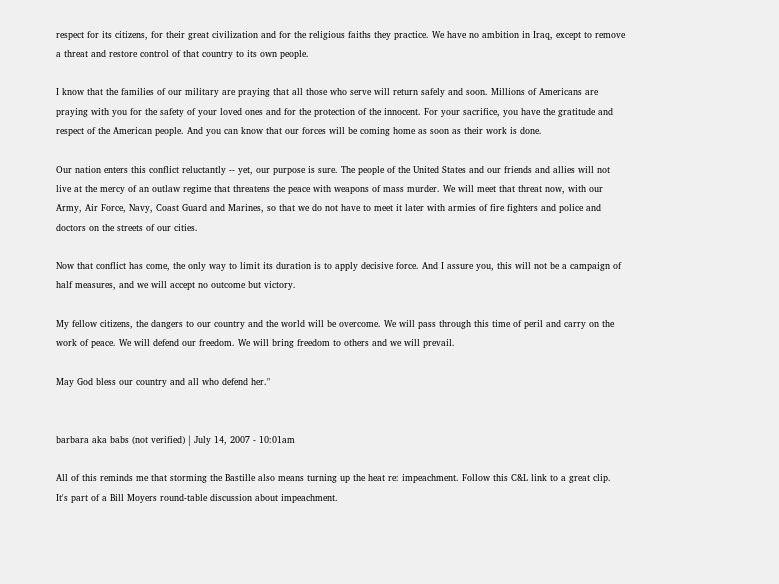respect for its citizens, for their great civilization and for the religious faiths they practice. We have no ambition in Iraq, except to remove a threat and restore control of that country to its own people.

I know that the families of our military are praying that all those who serve will return safely and soon. Millions of Americans are praying with you for the safety of your loved ones and for the protection of the innocent. For your sacrifice, you have the gratitude and respect of the American people. And you can know that our forces will be coming home as soon as their work is done.

Our nation enters this conflict reluctantly -- yet, our purpose is sure. The people of the United States and our friends and allies will not live at the mercy of an outlaw regime that threatens the peace with weapons of mass murder. We will meet that threat now, with our Army, Air Force, Navy, Coast Guard and Marines, so that we do not have to meet it later with armies of fire fighters and police and doctors on the streets of our cities.

Now that conflict has come, the only way to limit its duration is to apply decisive force. And I assure you, this will not be a campaign of half measures, and we will accept no outcome but victory.

My fellow citizens, the dangers to our country and the world will be overcome. We will pass through this time of peril and carry on the work of peace. We will defend our freedom. We will bring freedom to others and we will prevail.

May God bless our country and all who defend her."


barbara aka babs (not verified) | July 14, 2007 - 10:01am

All of this reminds me that storming the Bastille also means turning up the heat re: impeachment. Follow this C&L link to a great clip. It's part of a Bill Moyers round-table discussion about impeachment.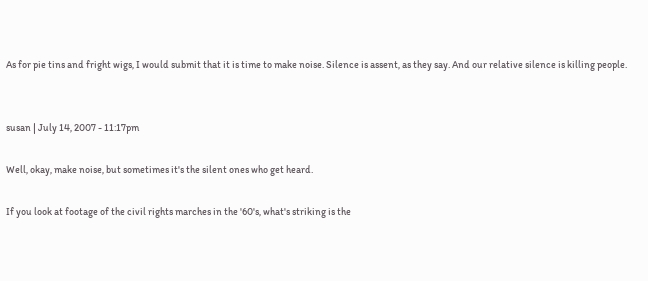As for pie tins and fright wigs, I would submit that it is time to make noise. Silence is assent, as they say. And our relative silence is killing people.


susan | July 14, 2007 - 11:17pm

Well, okay, make noise, but sometimes it's the silent ones who get heard.

If you look at footage of the civil rights marches in the '60's, what's striking is the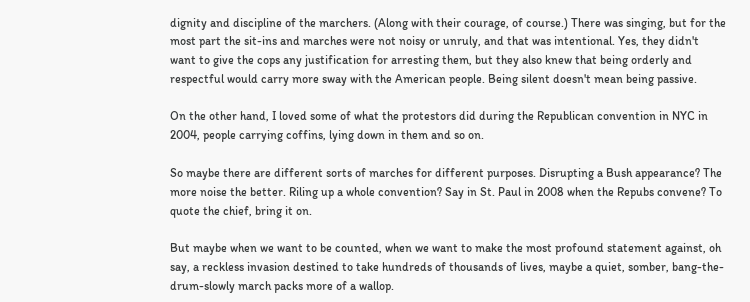dignity and discipline of the marchers. (Along with their courage, of course.) There was singing, but for the most part the sit-ins and marches were not noisy or unruly, and that was intentional. Yes, they didn't want to give the cops any justification for arresting them, but they also knew that being orderly and respectful would carry more sway with the American people. Being silent doesn't mean being passive.

On the other hand, I loved some of what the protestors did during the Republican convention in NYC in 2004, people carrying coffins, lying down in them and so on.

So maybe there are different sorts of marches for different purposes. Disrupting a Bush appearance? The more noise the better. Riling up a whole convention? Say in St. Paul in 2008 when the Repubs convene? To quote the chief, bring it on.

But maybe when we want to be counted, when we want to make the most profound statement against, oh say, a reckless invasion destined to take hundreds of thousands of lives, maybe a quiet, somber, bang-the-drum-slowly march packs more of a wallop.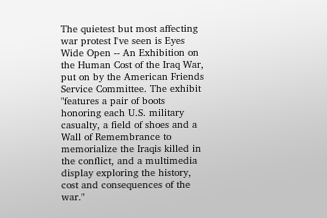The quietest but most affecting war protest I've seen is Eyes Wide Open -- An Exhibition on the Human Cost of the Iraq War, put on by the American Friends Service Committee. The exhibit
"features a pair of boots honoring each U.S. military casualty, a field of shoes and a Wall of Remembrance to memorialize the Iraqis killed in the conflict, and a multimedia display exploring the history, cost and consequences of the war."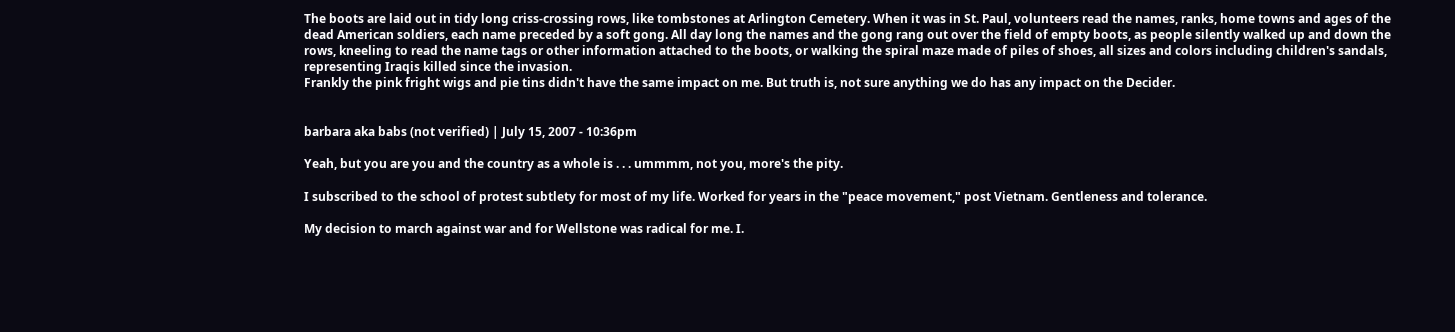The boots are laid out in tidy long criss-crossing rows, like tombstones at Arlington Cemetery. When it was in St. Paul, volunteers read the names, ranks, home towns and ages of the dead American soldiers, each name preceded by a soft gong. All day long the names and the gong rang out over the field of empty boots, as people silently walked up and down the rows, kneeling to read the name tags or other information attached to the boots, or walking the spiral maze made of piles of shoes, all sizes and colors including children's sandals, representing Iraqis killed since the invasion.
Frankly the pink fright wigs and pie tins didn't have the same impact on me. But truth is, not sure anything we do has any impact on the Decider.


barbara aka babs (not verified) | July 15, 2007 - 10:36pm

Yeah, but you are you and the country as a whole is . . . ummmm, not you, more's the pity.

I subscribed to the school of protest subtlety for most of my life. Worked for years in the "peace movement," post Vietnam. Gentleness and tolerance.

My decision to march against war and for Wellstone was radical for me. I.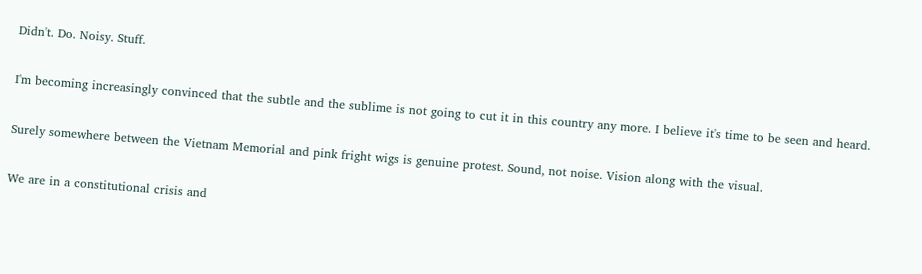Didn't. Do. Noisy. Stuff.

I'm becoming increasingly convinced that the subtle and the sublime is not going to cut it in this country any more. I believe it's time to be seen and heard.

Surely somewhere between the Vietnam Memorial and pink fright wigs is genuine protest. Sound, not noise. Vision along with the visual.

We are in a constitutional crisis and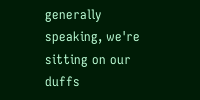generally speaking, we're sitting on our duffs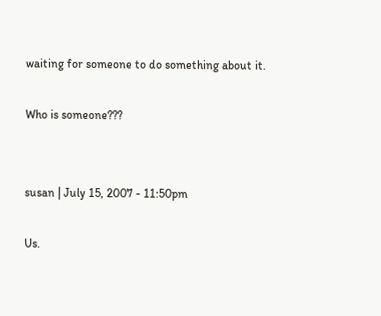waiting for someone to do something about it.

Who is someone???


susan | July 15, 2007 - 11:50pm

Us.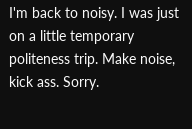I'm back to noisy. I was just on a little temporary politeness trip. Make noise, kick ass. Sorry.